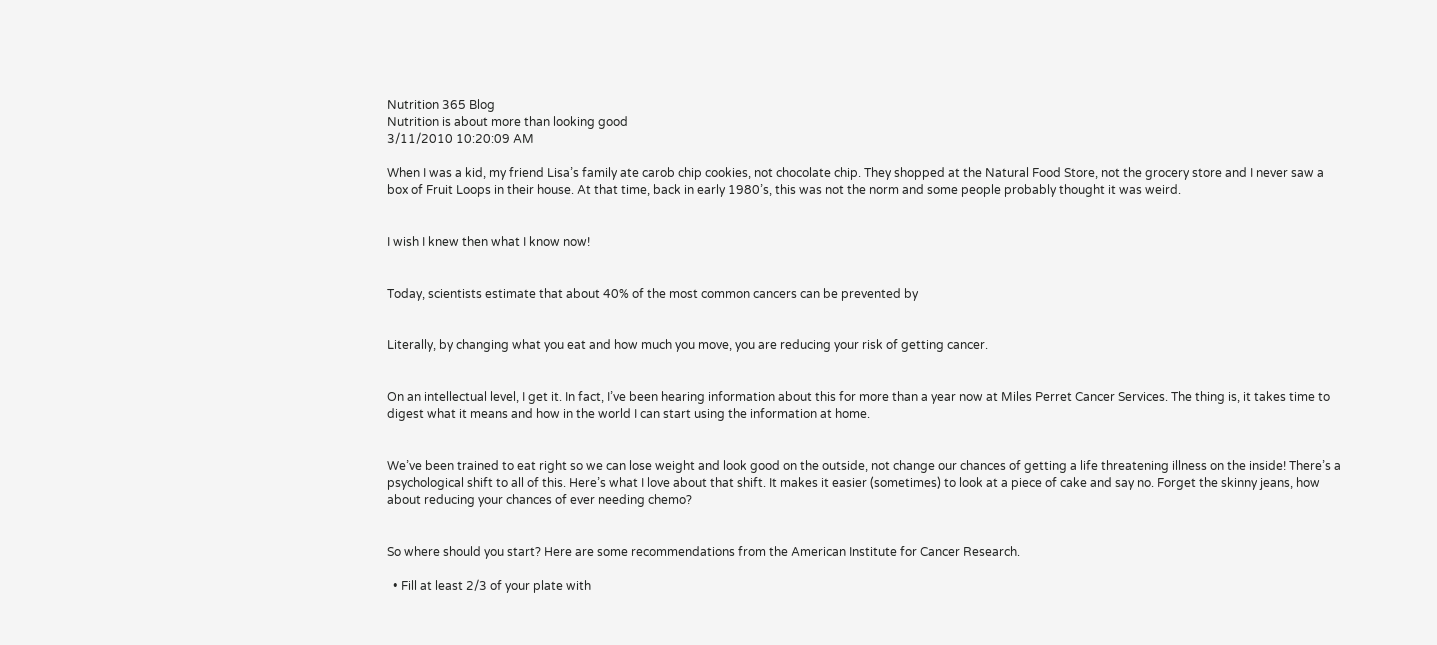Nutrition 365 Blog
Nutrition is about more than looking good
3/11/2010 10:20:09 AM

When I was a kid, my friend Lisa’s family ate carob chip cookies, not chocolate chip. They shopped at the Natural Food Store, not the grocery store and I never saw a box of Fruit Loops in their house. At that time, back in early 1980’s, this was not the norm and some people probably thought it was weird.


I wish I knew then what I know now!


Today, scientists estimate that about 40% of the most common cancers can be prevented by


Literally, by changing what you eat and how much you move, you are reducing your risk of getting cancer.


On an intellectual level, I get it. In fact, I’ve been hearing information about this for more than a year now at Miles Perret Cancer Services. The thing is, it takes time to digest what it means and how in the world I can start using the information at home.


We’ve been trained to eat right so we can lose weight and look good on the outside, not change our chances of getting a life threatening illness on the inside! There’s a psychological shift to all of this. Here’s what I love about that shift. It makes it easier (sometimes) to look at a piece of cake and say no. Forget the skinny jeans, how about reducing your chances of ever needing chemo?


So where should you start? Here are some recommendations from the American Institute for Cancer Research.

  • Fill at least 2/3 of your plate with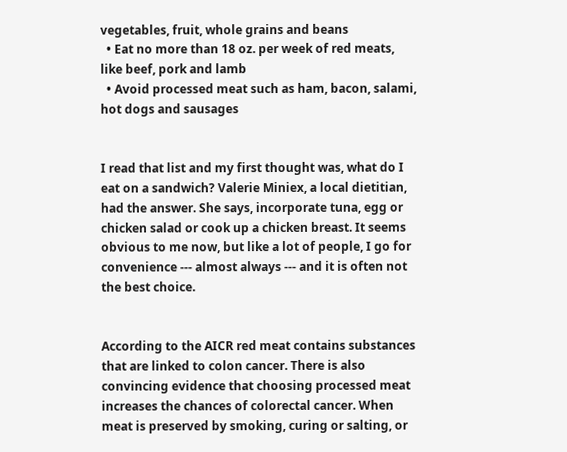vegetables, fruit, whole grains and beans
  • Eat no more than 18 oz. per week of red meats, like beef, pork and lamb
  • Avoid processed meat such as ham, bacon, salami, hot dogs and sausages


I read that list and my first thought was, what do I eat on a sandwich? Valerie Miniex, a local dietitian, had the answer. She says, incorporate tuna, egg or chicken salad or cook up a chicken breast. It seems obvious to me now, but like a lot of people, I go for convenience --- almost always --- and it is often not the best choice.


According to the AICR red meat contains substances that are linked to colon cancer. There is also convincing evidence that choosing processed meat increases the chances of colorectal cancer. When meat is preserved by smoking, curing or salting, or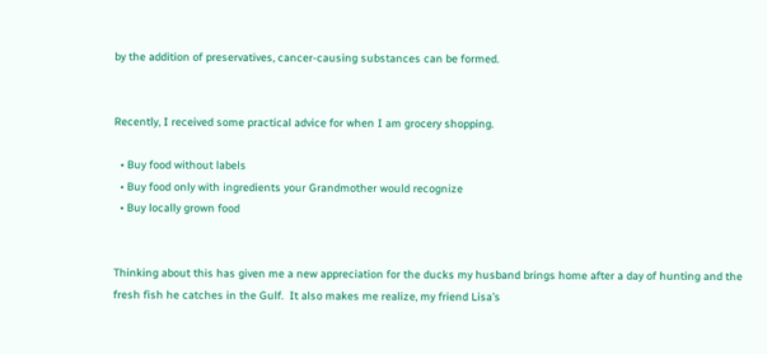by the addition of preservatives, cancer-causing substances can be formed.


Recently, I received some practical advice for when I am grocery shopping.

  • Buy food without labels
  • Buy food only with ingredients your Grandmother would recognize
  • Buy locally grown food


Thinking about this has given me a new appreciation for the ducks my husband brings home after a day of hunting and the fresh fish he catches in the Gulf.  It also makes me realize, my friend Lisa’s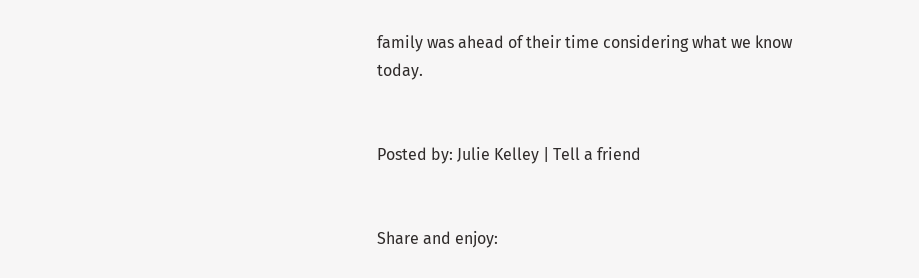family was ahead of their time considering what we know today.


Posted by: Julie Kelley | Tell a friend


Share and enjoy: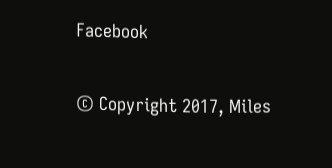Facebook


© Copyright 2017, Miles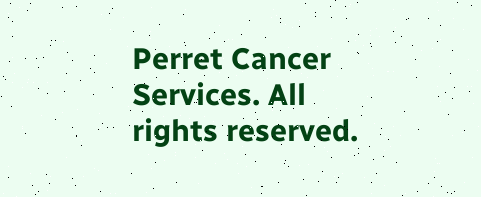Perret Cancer Services. All rights reserved.